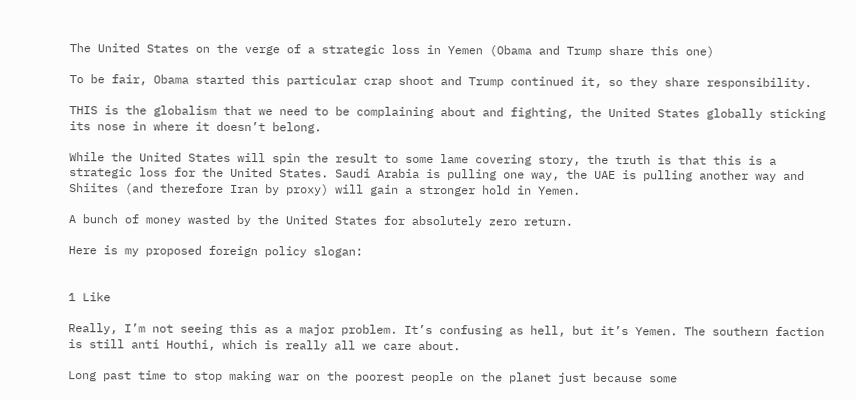The United States on the verge of a strategic loss in Yemen (Obama and Trump share this one)

To be fair, Obama started this particular crap shoot and Trump continued it, so they share responsibility.

THIS is the globalism that we need to be complaining about and fighting, the United States globally sticking its nose in where it doesn’t belong.

While the United States will spin the result to some lame covering story, the truth is that this is a strategic loss for the United States. Saudi Arabia is pulling one way, the UAE is pulling another way and Shiites (and therefore Iran by proxy) will gain a stronger hold in Yemen.

A bunch of money wasted by the United States for absolutely zero return.

Here is my proposed foreign policy slogan:


1 Like

Really, I’m not seeing this as a major problem. It’s confusing as hell, but it’s Yemen. The southern faction is still anti Houthi, which is really all we care about.

Long past time to stop making war on the poorest people on the planet just because some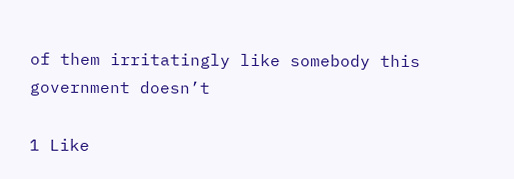of them irritatingly like somebody this government doesn’t

1 Like